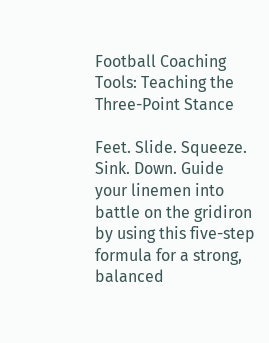Football Coaching Tools: Teaching the Three-Point Stance

Feet. Slide. Squeeze. Sink. Down. Guide your linemen into battle on the gridiron by using this five-step formula for a strong, balanced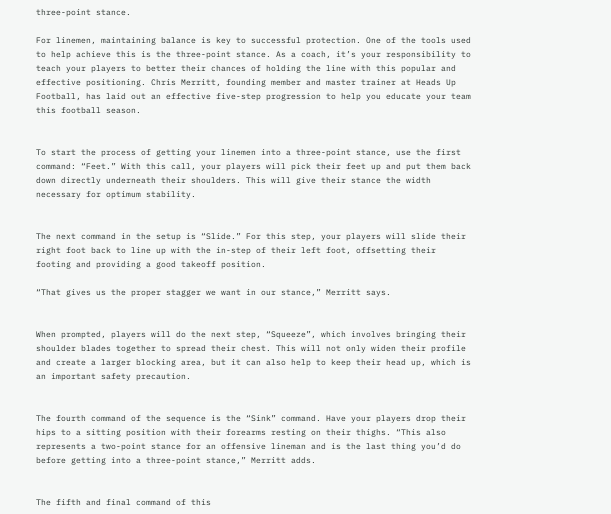three-point stance.

For linemen, maintaining balance is key to successful protection. One of the tools used to help achieve this is the three-point stance. As a coach, it’s your responsibility to teach your players to better their chances of holding the line with this popular and effective positioning. Chris Merritt, founding member and master trainer at Heads Up Football, has laid out an effective five-step progression to help you educate your team this football season.


To start the process of getting your linemen into a three-point stance, use the first command: “Feet.” With this call, your players will pick their feet up and put them back down directly underneath their shoulders. This will give their stance the width necessary for optimum stability.


The next command in the setup is “Slide.” For this step, your players will slide their right foot back to line up with the in-step of their left foot, offsetting their footing and providing a good takeoff position.

“That gives us the proper stagger we want in our stance,” Merritt says.


When prompted, players will do the next step, “Squeeze”, which involves bringing their shoulder blades together to spread their chest. This will not only widen their profile and create a larger blocking area, but it can also help to keep their head up, which is an important safety precaution.


The fourth command of the sequence is the “Sink” command. Have your players drop their hips to a sitting position with their forearms resting on their thighs. “This also represents a two-point stance for an offensive lineman and is the last thing you’d do before getting into a three-point stance,” Merritt adds.


The fifth and final command of this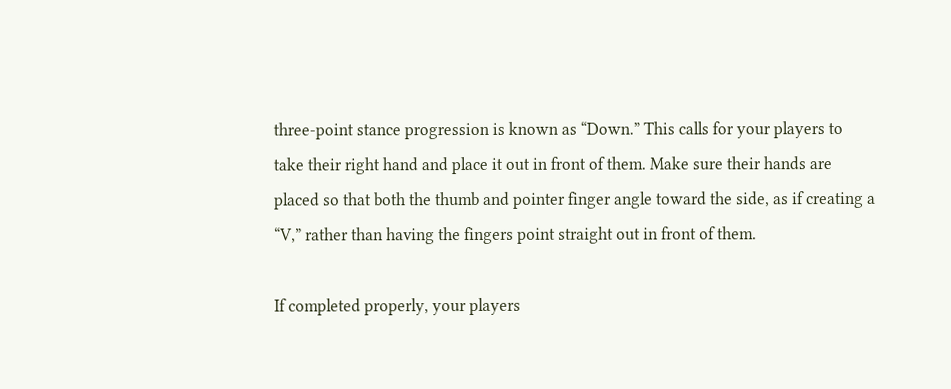three-point stance progression is known as “Down.” This calls for your players to take their right hand and place it out in front of them. Make sure their hands are placed so that both the thumb and pointer finger angle toward the side, as if creating a “V,” rather than having the fingers point straight out in front of them.

If completed properly, your players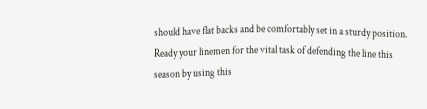should have flat backs and be comfortably set in a sturdy position. Ready your linemen for the vital task of defending the line this season by using this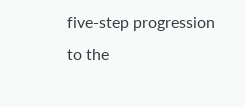five-step progression to the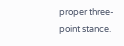proper three-point stance.